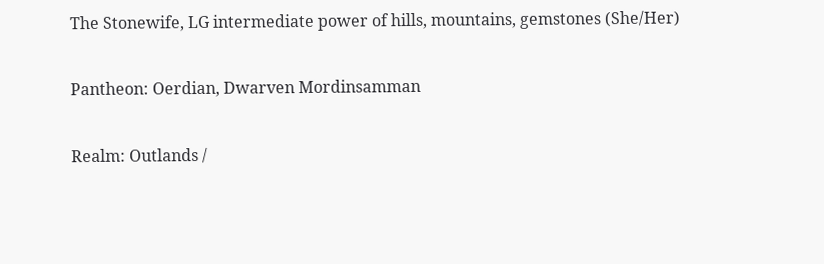The Stonewife, LG intermediate power of hills, mountains, gemstones (She/Her)

Pantheon: Oerdian, Dwarven Mordinsamman

Realm: Outlands /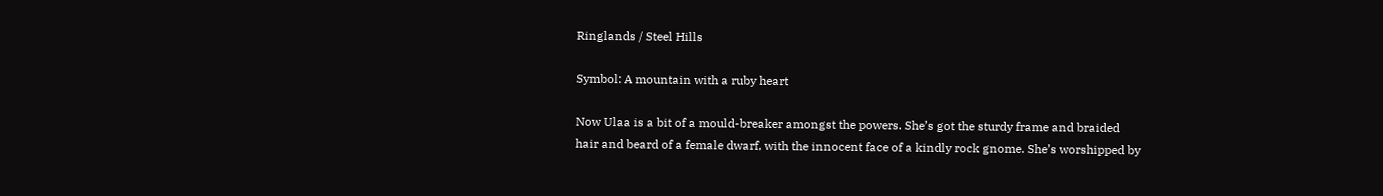Ringlands / Steel Hills

Symbol: A mountain with a ruby heart

Now Ulaa is a bit of a mould-breaker amongst the powers. She’s got the sturdy frame and braided hair and beard of a female dwarf, with the innocent face of a kindly rock gnome. She’s worshipped by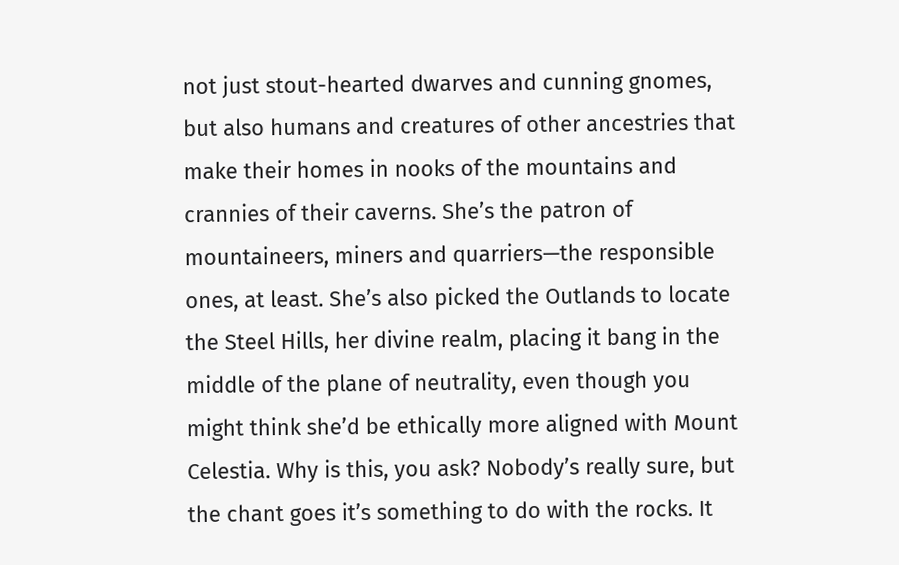not just stout-hearted dwarves and cunning gnomes, but also humans and creatures of other ancestries that make their homes in nooks of the mountains and crannies of their caverns. She’s the patron of mountaineers, miners and quarriers—the responsible ones, at least. She’s also picked the Outlands to locate the Steel Hills, her divine realm, placing it bang in the middle of the plane of neutrality, even though you might think she’d be ethically more aligned with Mount Celestia. Why is this, you ask? Nobody’s really sure, but the chant goes it’s something to do with the rocks. It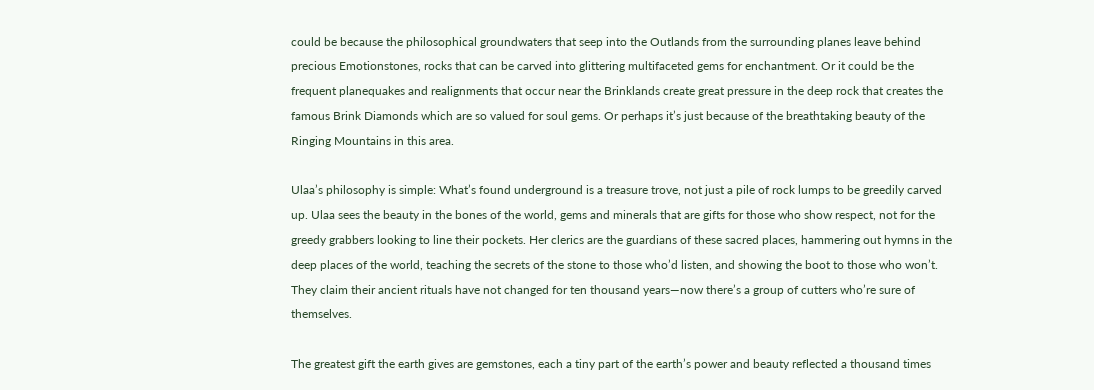could be because the philosophical groundwaters that seep into the Outlands from the surrounding planes leave behind precious Emotionstones, rocks that can be carved into glittering multifaceted gems for enchantment. Or it could be the frequent planequakes and realignments that occur near the Brinklands create great pressure in the deep rock that creates the famous Brink Diamonds which are so valued for soul gems. Or perhaps it’s just because of the breathtaking beauty of the Ringing Mountains in this area.

Ulaa’s philosophy is simple: What’s found underground is a treasure trove, not just a pile of rock lumps to be greedily carved up. Ulaa sees the beauty in the bones of the world, gems and minerals that are gifts for those who show respect, not for the greedy grabbers looking to line their pockets. Her clerics are the guardians of these sacred places, hammering out hymns in the deep places of the world, teaching the secrets of the stone to those who’d listen, and showing the boot to those who won’t. They claim their ancient rituals have not changed for ten thousand years—now there’s a group of cutters who’re sure of themselves.

The greatest gift the earth gives are gemstones, each a tiny part of the earth’s power and beauty reflected a thousand times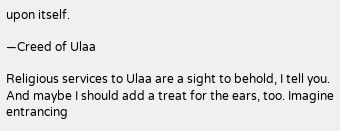upon itself.

—Creed of Ulaa

Religious services to Ulaa are a sight to behold, I tell you. And maybe I should add a treat for the ears, too. Imagine entrancing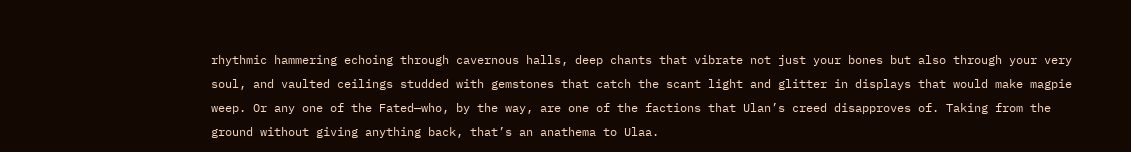rhythmic hammering echoing through cavernous halls, deep chants that vibrate not just your bones but also through your very soul, and vaulted ceilings studded with gemstones that catch the scant light and glitter in displays that would make magpie weep. Or any one of the Fated—who, by the way, are one of the factions that Ulan’s creed disapproves of. Taking from the ground without giving anything back, that’s an anathema to Ulaa.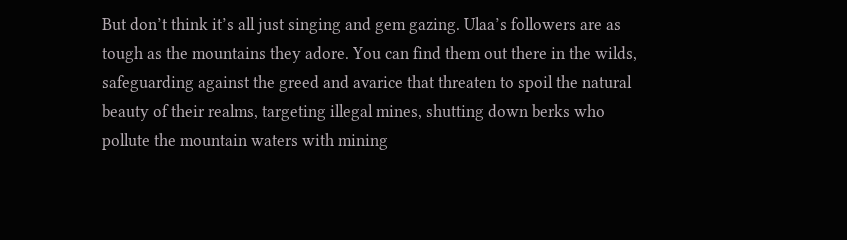But don’t think it’s all just singing and gem gazing. Ulaa’s followers are as tough as the mountains they adore. You can find them out there in the wilds, safeguarding against the greed and avarice that threaten to spoil the natural beauty of their realms, targeting illegal mines, shutting down berks who pollute the mountain waters with mining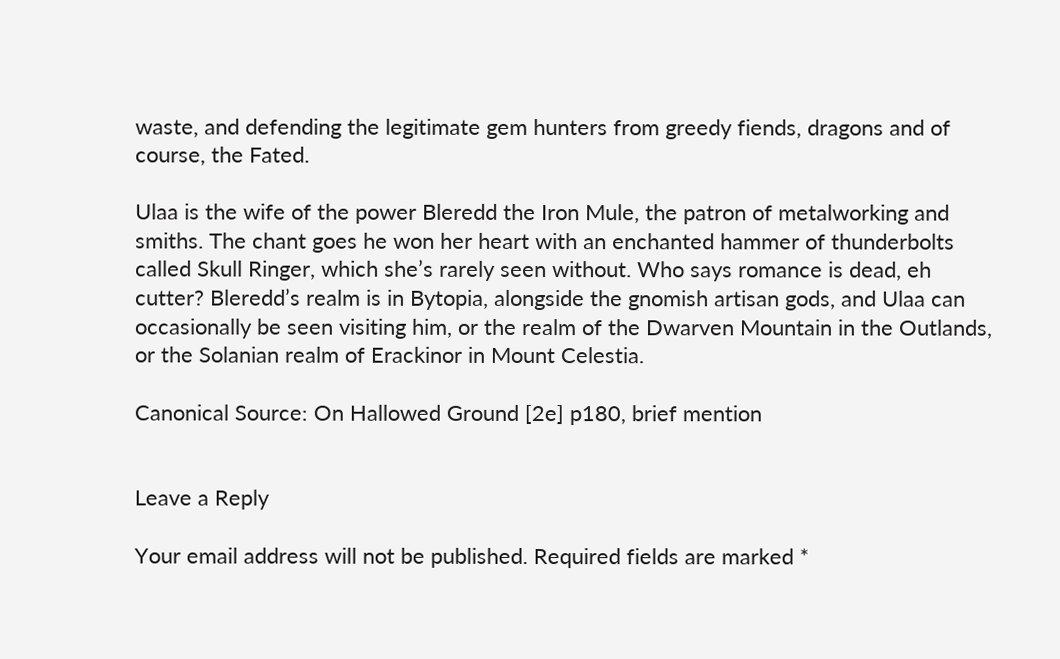waste, and defending the legitimate gem hunters from greedy fiends, dragons and of course, the Fated.

Ulaa is the wife of the power Bleredd the Iron Mule, the patron of metalworking and smiths. The chant goes he won her heart with an enchanted hammer of thunderbolts called Skull Ringer, which she’s rarely seen without. Who says romance is dead, eh cutter? Bleredd’s realm is in Bytopia, alongside the gnomish artisan gods, and Ulaa can occasionally be seen visiting him, or the realm of the Dwarven Mountain in the Outlands, or the Solanian realm of Erackinor in Mount Celestia.

Canonical Source: On Hallowed Ground [2e] p180, brief mention


Leave a Reply

Your email address will not be published. Required fields are marked *